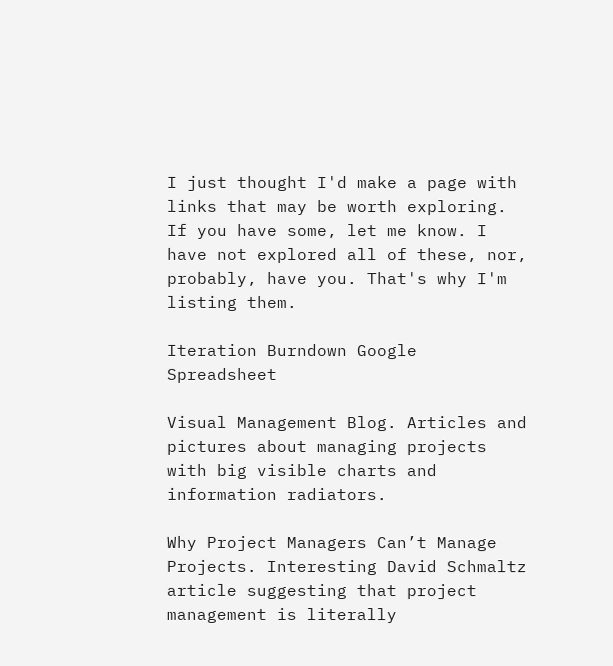I just thought I'd make a page with links that may be worth exploring. If you have some, let me know. I have not explored all of these, nor, probably, have you. That's why I'm listing them.

Iteration Burndown Google Spreadsheet

Visual Management Blog. Articles and pictures about managing projects with big visible charts and information radiators.

Why Project Managers Can’t Manage Projects. Interesting David Schmaltz article suggesting that project management is literally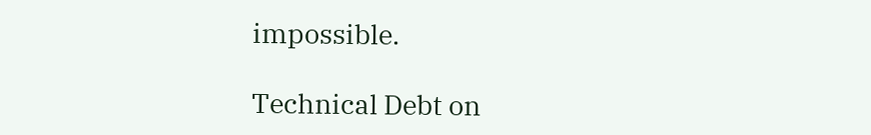impossible.

Technical Debt on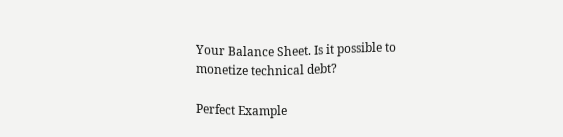Your Balance Sheet. Is it possible to monetize technical debt?

Perfect Example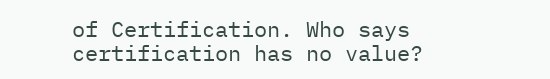of Certification. Who says certification has no value?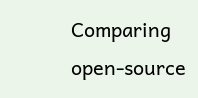Comparing open-source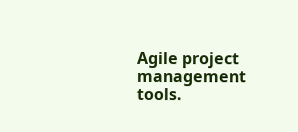Agile project management tools.